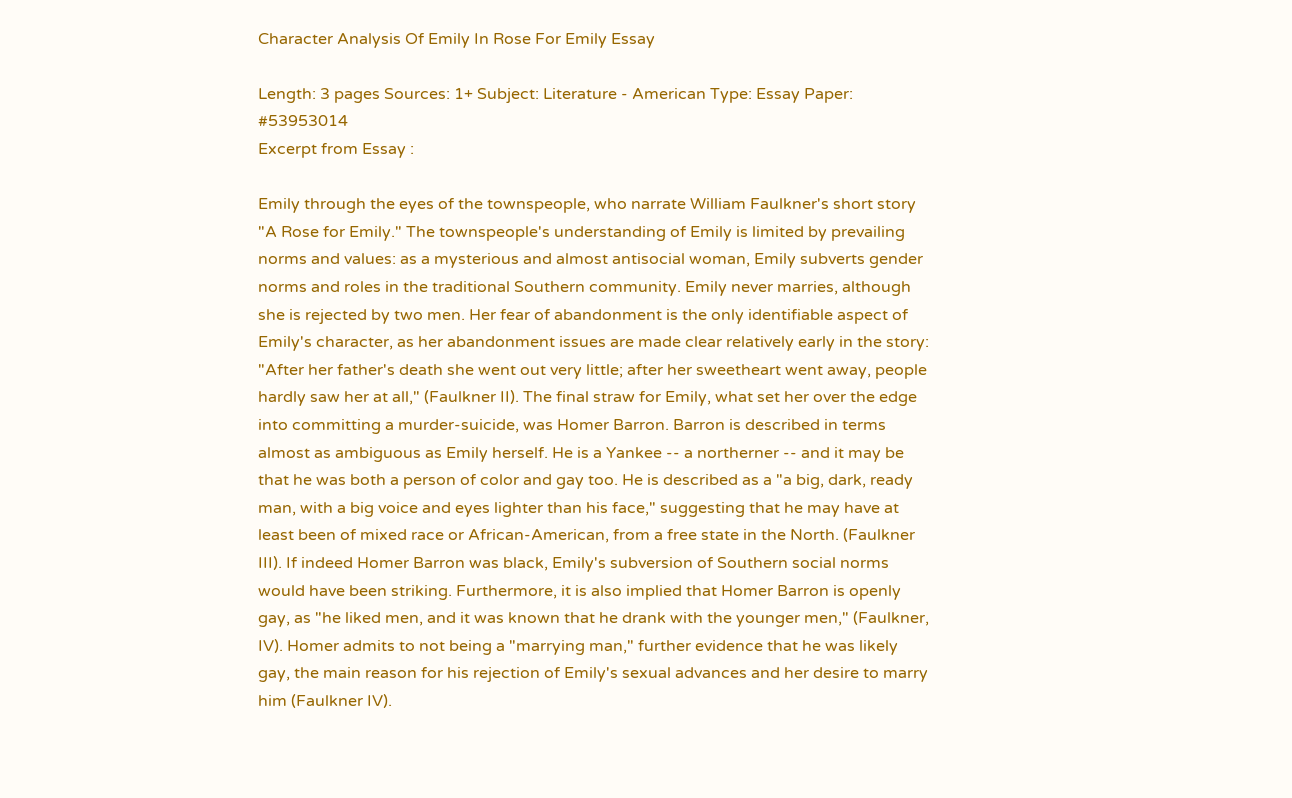Character Analysis Of Emily In Rose For Emily Essay

Length: 3 pages Sources: 1+ Subject: Literature - American Type: Essay Paper: #53953014
Excerpt from Essay :

Emily through the eyes of the townspeople, who narrate William Faulkner's short story "A Rose for Emily." The townspeople's understanding of Emily is limited by prevailing norms and values: as a mysterious and almost antisocial woman, Emily subverts gender norms and roles in the traditional Southern community. Emily never marries, although she is rejected by two men. Her fear of abandonment is the only identifiable aspect of Emily's character, as her abandonment issues are made clear relatively early in the story: "After her father's death she went out very little; after her sweetheart went away, people hardly saw her at all," (Faulkner II). The final straw for Emily, what set her over the edge into committing a murder-suicide, was Homer Barron. Barron is described in terms almost as ambiguous as Emily herself. He is a Yankee -- a northerner -- and it may be that he was both a person of color and gay too. He is described as a "a big, dark, ready man, with a big voice and eyes lighter than his face," suggesting that he may have at least been of mixed race or African-American, from a free state in the North. (Faulkner III). If indeed Homer Barron was black, Emily's subversion of Southern social norms would have been striking. Furthermore, it is also implied that Homer Barron is openly gay, as "he liked men, and it was known that he drank with the younger men," (Faulkner, IV). Homer admits to not being a "marrying man," further evidence that he was likely gay, the main reason for his rejection of Emily's sexual advances and her desire to marry him (Faulkner IV).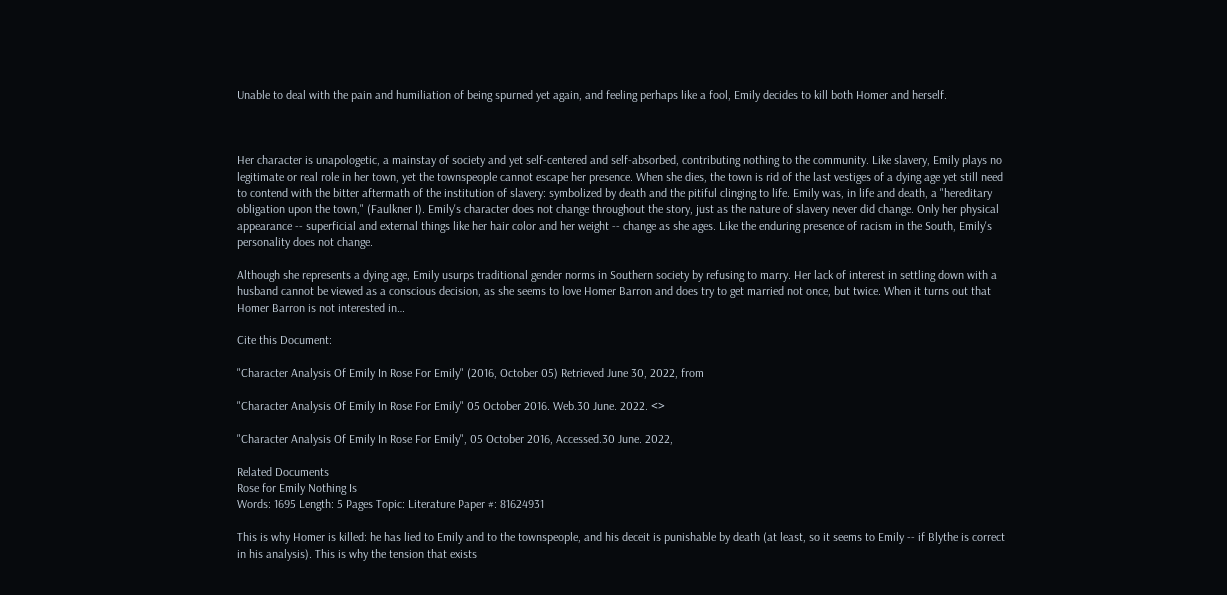Unable to deal with the pain and humiliation of being spurned yet again, and feeling perhaps like a fool, Emily decides to kill both Homer and herself.



Her character is unapologetic, a mainstay of society and yet self-centered and self-absorbed, contributing nothing to the community. Like slavery, Emily plays no legitimate or real role in her town, yet the townspeople cannot escape her presence. When she dies, the town is rid of the last vestiges of a dying age yet still need to contend with the bitter aftermath of the institution of slavery: symbolized by death and the pitiful clinging to life. Emily was, in life and death, a "hereditary obligation upon the town," (Faulkner I). Emily's character does not change throughout the story, just as the nature of slavery never did change. Only her physical appearance -- superficial and external things like her hair color and her weight -- change as she ages. Like the enduring presence of racism in the South, Emily's personality does not change.

Although she represents a dying age, Emily usurps traditional gender norms in Southern society by refusing to marry. Her lack of interest in settling down with a husband cannot be viewed as a conscious decision, as she seems to love Homer Barron and does try to get married not once, but twice. When it turns out that Homer Barron is not interested in…

Cite this Document:

"Character Analysis Of Emily In Rose For Emily" (2016, October 05) Retrieved June 30, 2022, from

"Character Analysis Of Emily In Rose For Emily" 05 October 2016. Web.30 June. 2022. <>

"Character Analysis Of Emily In Rose For Emily", 05 October 2016, Accessed.30 June. 2022,

Related Documents
Rose for Emily Nothing Is
Words: 1695 Length: 5 Pages Topic: Literature Paper #: 81624931

This is why Homer is killed: he has lied to Emily and to the townspeople, and his deceit is punishable by death (at least, so it seems to Emily -- if Blythe is correct in his analysis). This is why the tension that exists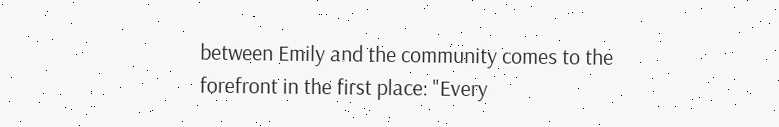between Emily and the community comes to the forefront in the first place: "Every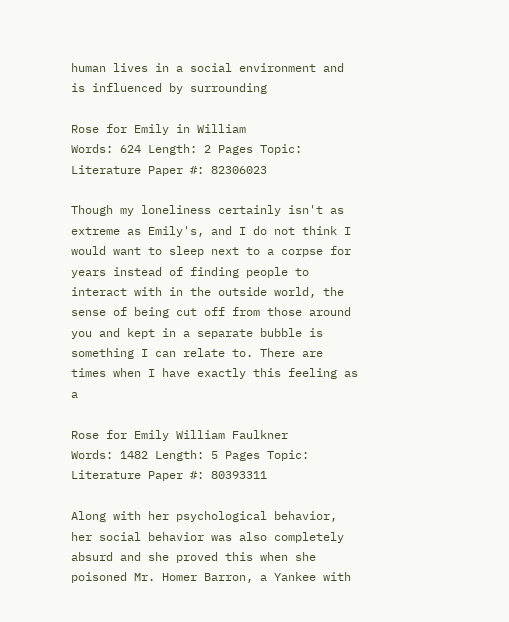human lives in a social environment and is influenced by surrounding

Rose for Emily in William
Words: 624 Length: 2 Pages Topic: Literature Paper #: 82306023

Though my loneliness certainly isn't as extreme as Emily's, and I do not think I would want to sleep next to a corpse for years instead of finding people to interact with in the outside world, the sense of being cut off from those around you and kept in a separate bubble is something I can relate to. There are times when I have exactly this feeling as a

Rose for Emily William Faulkner
Words: 1482 Length: 5 Pages Topic: Literature Paper #: 80393311

Along with her psychological behavior, her social behavior was also completely absurd and she proved this when she poisoned Mr. Homer Barron, a Yankee with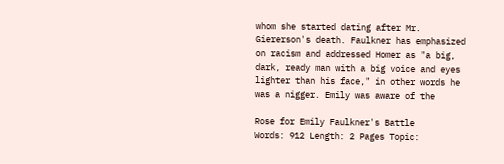whom she started dating after Mr. Giererson's death. Faulkner has emphasized on racism and addressed Homer as "a big, dark, ready man with a big voice and eyes lighter than his face," in other words he was a nigger. Emily was aware of the

Rose for Emily Faulkner's Battle
Words: 912 Length: 2 Pages Topic: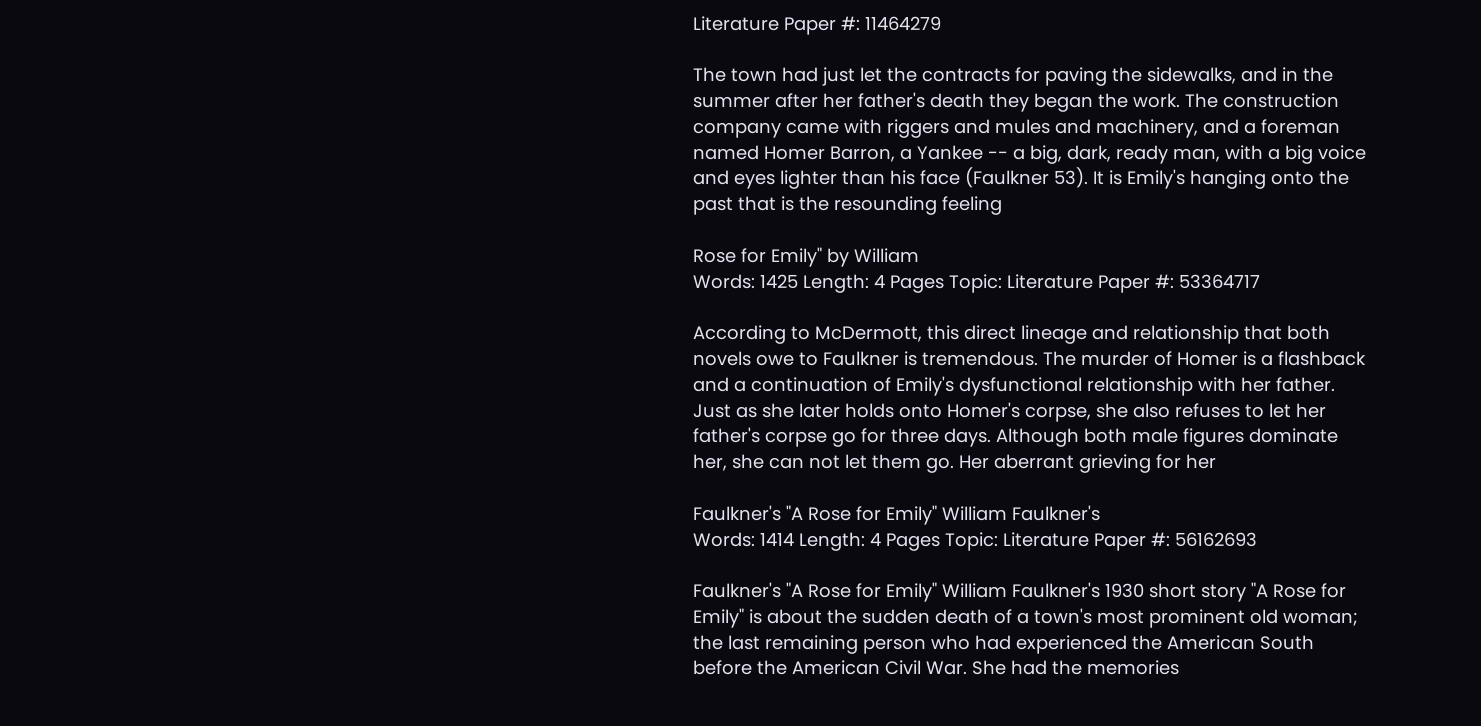Literature Paper #: 11464279

The town had just let the contracts for paving the sidewalks, and in the summer after her father's death they began the work. The construction company came with riggers and mules and machinery, and a foreman named Homer Barron, a Yankee -- a big, dark, ready man, with a big voice and eyes lighter than his face (Faulkner 53). It is Emily's hanging onto the past that is the resounding feeling

Rose for Emily" by William
Words: 1425 Length: 4 Pages Topic: Literature Paper #: 53364717

According to McDermott, this direct lineage and relationship that both novels owe to Faulkner is tremendous. The murder of Homer is a flashback and a continuation of Emily's dysfunctional relationship with her father. Just as she later holds onto Homer's corpse, she also refuses to let her father's corpse go for three days. Although both male figures dominate her, she can not let them go. Her aberrant grieving for her

Faulkner's "A Rose for Emily" William Faulkner's
Words: 1414 Length: 4 Pages Topic: Literature Paper #: 56162693

Faulkner's "A Rose for Emily" William Faulkner's 1930 short story "A Rose for Emily" is about the sudden death of a town's most prominent old woman; the last remaining person who had experienced the American South before the American Civil War. She had the memories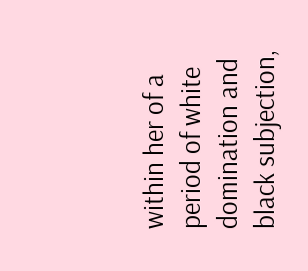within her of a period of white domination and black subjection,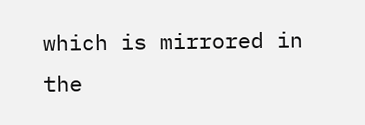which is mirrored in the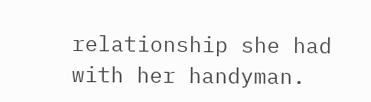relationship she had with her handyman.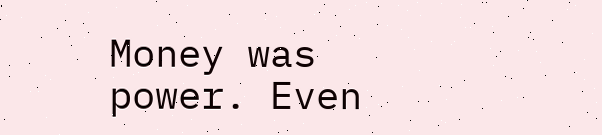Money was power. Even